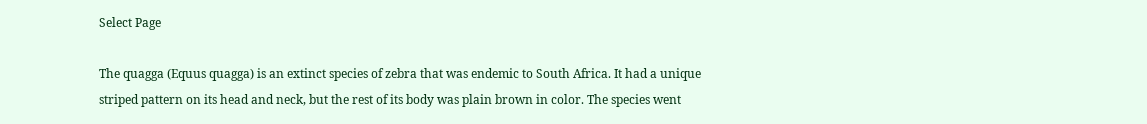Select Page

The quagga (Equus quagga) is an extinct species of zebra that was endemic to South Africa. It had a unique striped pattern on its head and neck, but the rest of its body was plain brown in color. The species went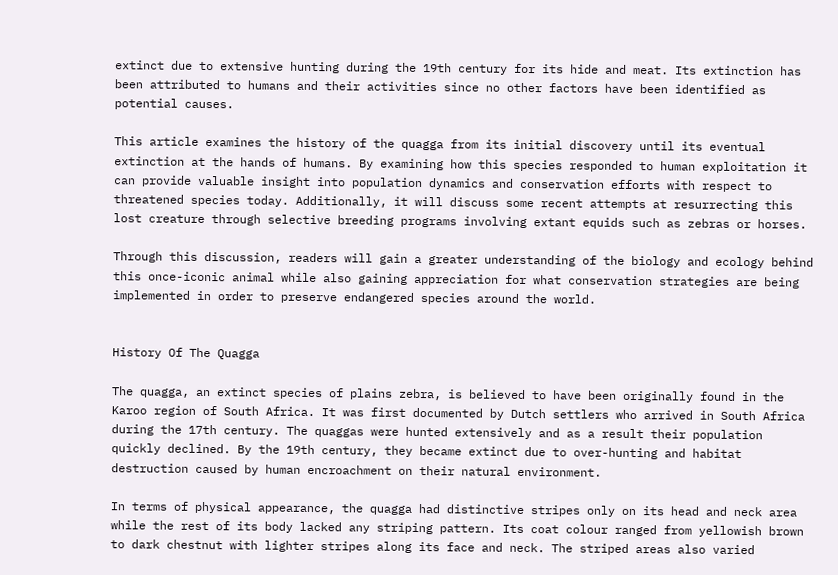extinct due to extensive hunting during the 19th century for its hide and meat. Its extinction has been attributed to humans and their activities since no other factors have been identified as potential causes.

This article examines the history of the quagga from its initial discovery until its eventual extinction at the hands of humans. By examining how this species responded to human exploitation it can provide valuable insight into population dynamics and conservation efforts with respect to threatened species today. Additionally, it will discuss some recent attempts at resurrecting this lost creature through selective breeding programs involving extant equids such as zebras or horses.

Through this discussion, readers will gain a greater understanding of the biology and ecology behind this once-iconic animal while also gaining appreciation for what conservation strategies are being implemented in order to preserve endangered species around the world.


History Of The Quagga

The quagga, an extinct species of plains zebra, is believed to have been originally found in the Karoo region of South Africa. It was first documented by Dutch settlers who arrived in South Africa during the 17th century. The quaggas were hunted extensively and as a result their population quickly declined. By the 19th century, they became extinct due to over-hunting and habitat destruction caused by human encroachment on their natural environment.

In terms of physical appearance, the quagga had distinctive stripes only on its head and neck area while the rest of its body lacked any striping pattern. Its coat colour ranged from yellowish brown to dark chestnut with lighter stripes along its face and neck. The striped areas also varied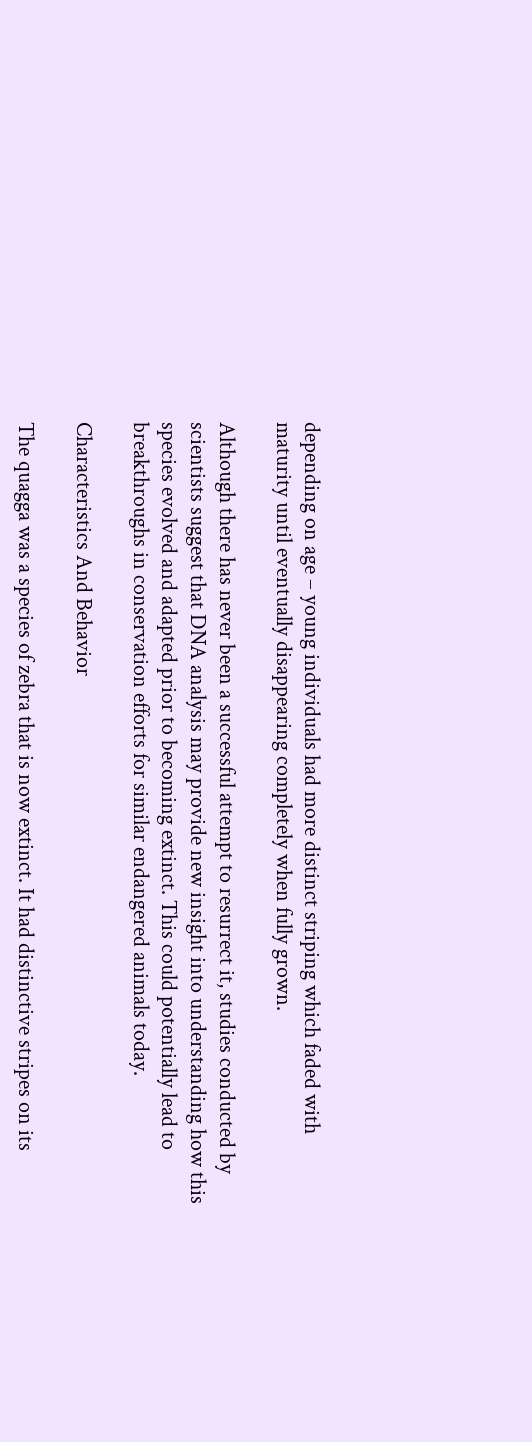depending on age – young individuals had more distinct striping which faded with maturity until eventually disappearing completely when fully grown.

Although there has never been a successful attempt to resurrect it, studies conducted by scientists suggest that DNA analysis may provide new insight into understanding how this species evolved and adapted prior to becoming extinct. This could potentially lead to breakthroughs in conservation efforts for similar endangered animals today.

Characteristics And Behavior

The quagga was a species of zebra that is now extinct. It had distinctive stripes on its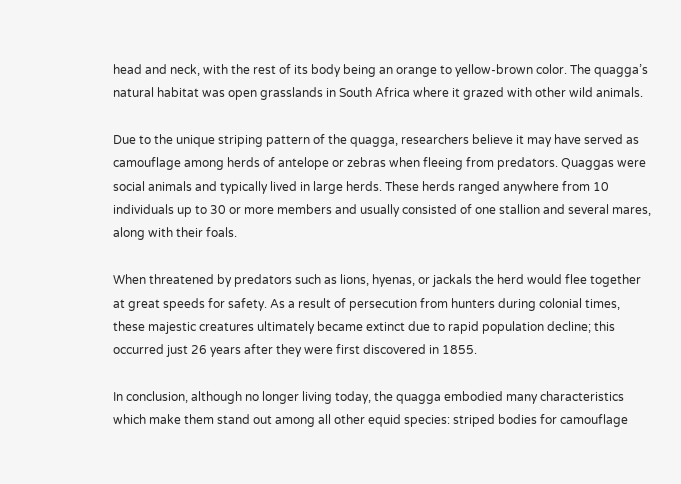head and neck, with the rest of its body being an orange to yellow-brown color. The quagga’s natural habitat was open grasslands in South Africa where it grazed with other wild animals.

Due to the unique striping pattern of the quagga, researchers believe it may have served as camouflage among herds of antelope or zebras when fleeing from predators. Quaggas were social animals and typically lived in large herds. These herds ranged anywhere from 10 individuals up to 30 or more members and usually consisted of one stallion and several mares, along with their foals.

When threatened by predators such as lions, hyenas, or jackals the herd would flee together at great speeds for safety. As a result of persecution from hunters during colonial times, these majestic creatures ultimately became extinct due to rapid population decline; this occurred just 26 years after they were first discovered in 1855.

In conclusion, although no longer living today, the quagga embodied many characteristics which make them stand out among all other equid species: striped bodies for camouflage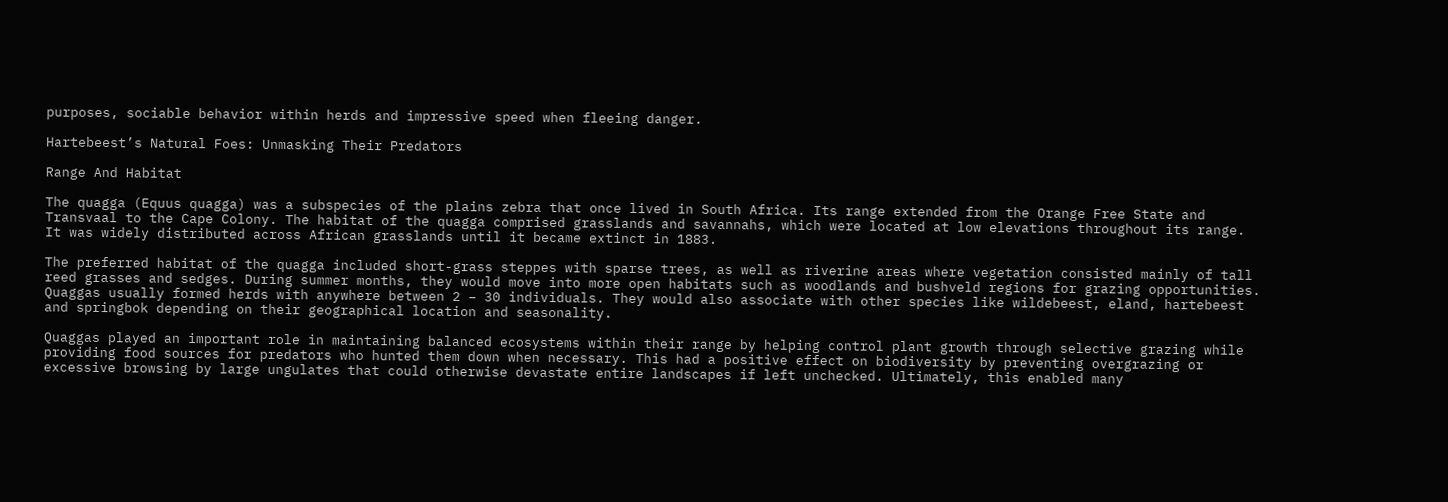purposes, sociable behavior within herds and impressive speed when fleeing danger.

Hartebeest’s Natural Foes: Unmasking Their Predators

Range And Habitat

The quagga (Equus quagga) was a subspecies of the plains zebra that once lived in South Africa. Its range extended from the Orange Free State and Transvaal to the Cape Colony. The habitat of the quagga comprised grasslands and savannahs, which were located at low elevations throughout its range. It was widely distributed across African grasslands until it became extinct in 1883.

The preferred habitat of the quagga included short-grass steppes with sparse trees, as well as riverine areas where vegetation consisted mainly of tall reed grasses and sedges. During summer months, they would move into more open habitats such as woodlands and bushveld regions for grazing opportunities. Quaggas usually formed herds with anywhere between 2 – 30 individuals. They would also associate with other species like wildebeest, eland, hartebeest and springbok depending on their geographical location and seasonality.

Quaggas played an important role in maintaining balanced ecosystems within their range by helping control plant growth through selective grazing while providing food sources for predators who hunted them down when necessary. This had a positive effect on biodiversity by preventing overgrazing or excessive browsing by large ungulates that could otherwise devastate entire landscapes if left unchecked. Ultimately, this enabled many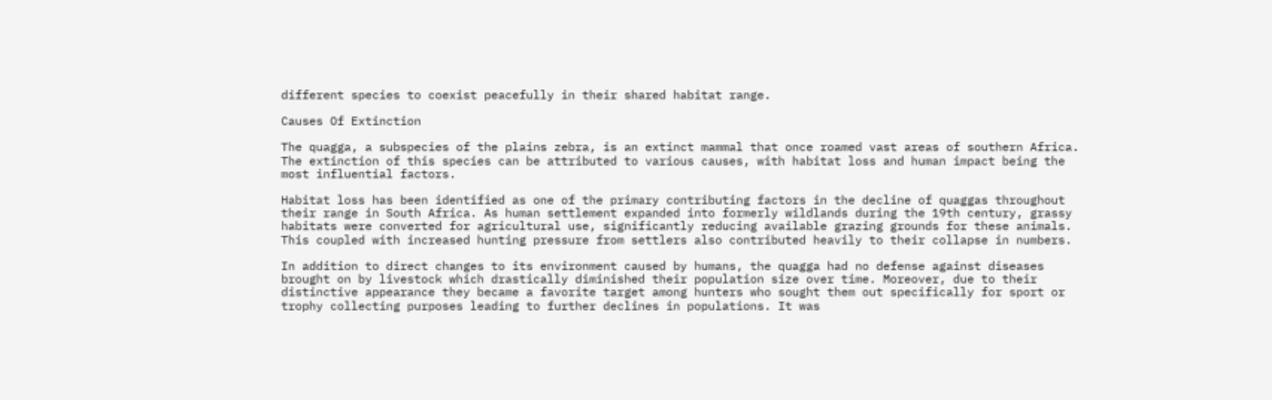different species to coexist peacefully in their shared habitat range.

Causes Of Extinction

The quagga, a subspecies of the plains zebra, is an extinct mammal that once roamed vast areas of southern Africa. The extinction of this species can be attributed to various causes, with habitat loss and human impact being the most influential factors.

Habitat loss has been identified as one of the primary contributing factors in the decline of quaggas throughout their range in South Africa. As human settlement expanded into formerly wildlands during the 19th century, grassy habitats were converted for agricultural use, significantly reducing available grazing grounds for these animals. This coupled with increased hunting pressure from settlers also contributed heavily to their collapse in numbers.

In addition to direct changes to its environment caused by humans, the quagga had no defense against diseases brought on by livestock which drastically diminished their population size over time. Moreover, due to their distinctive appearance they became a favorite target among hunters who sought them out specifically for sport or trophy collecting purposes leading to further declines in populations. It was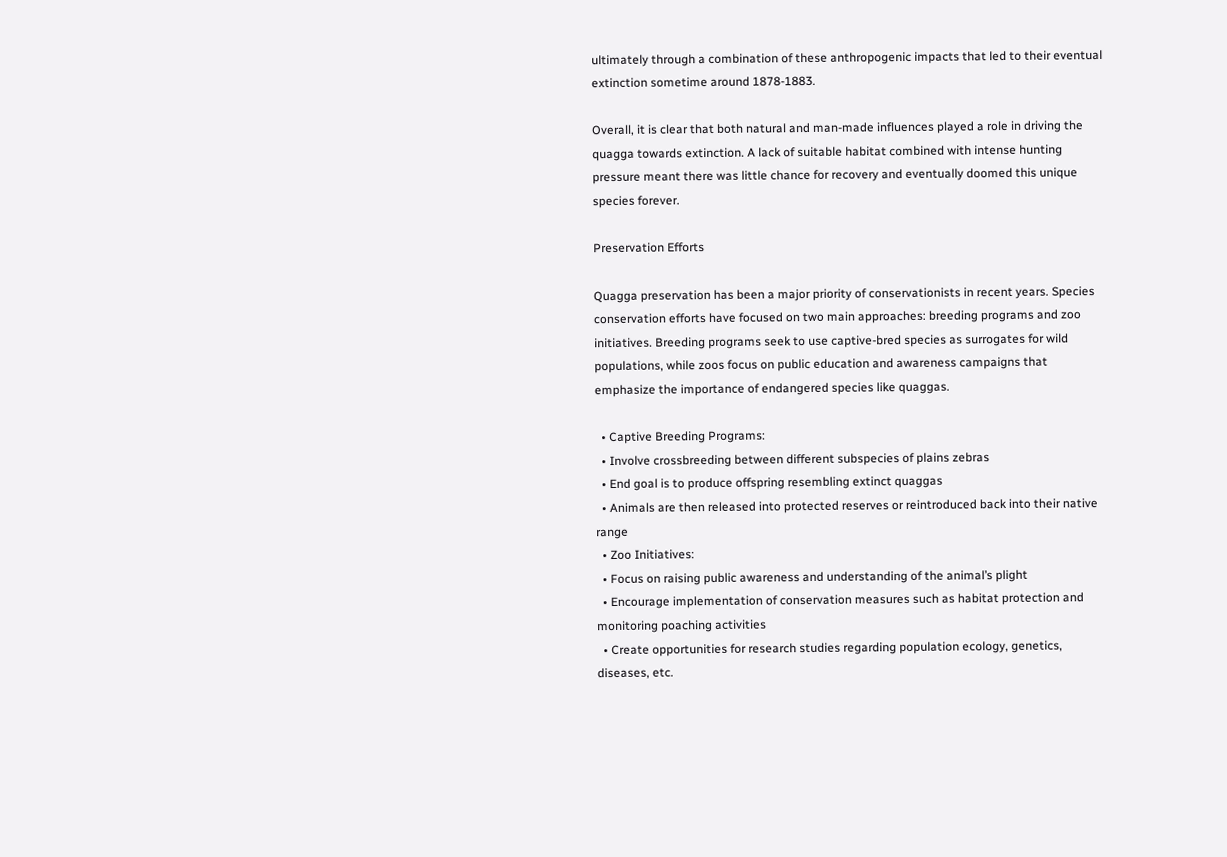ultimately through a combination of these anthropogenic impacts that led to their eventual extinction sometime around 1878-1883.

Overall, it is clear that both natural and man-made influences played a role in driving the quagga towards extinction. A lack of suitable habitat combined with intense hunting pressure meant there was little chance for recovery and eventually doomed this unique species forever.

Preservation Efforts

Quagga preservation has been a major priority of conservationists in recent years. Species conservation efforts have focused on two main approaches: breeding programs and zoo initiatives. Breeding programs seek to use captive-bred species as surrogates for wild populations, while zoos focus on public education and awareness campaigns that emphasize the importance of endangered species like quaggas.

  • Captive Breeding Programs:
  • Involve crossbreeding between different subspecies of plains zebras
  • End goal is to produce offspring resembling extinct quaggas
  • Animals are then released into protected reserves or reintroduced back into their native range
  • Zoo Initiatives:
  • Focus on raising public awareness and understanding of the animal’s plight
  • Encourage implementation of conservation measures such as habitat protection and monitoring poaching activities
  • Create opportunities for research studies regarding population ecology, genetics, diseases, etc.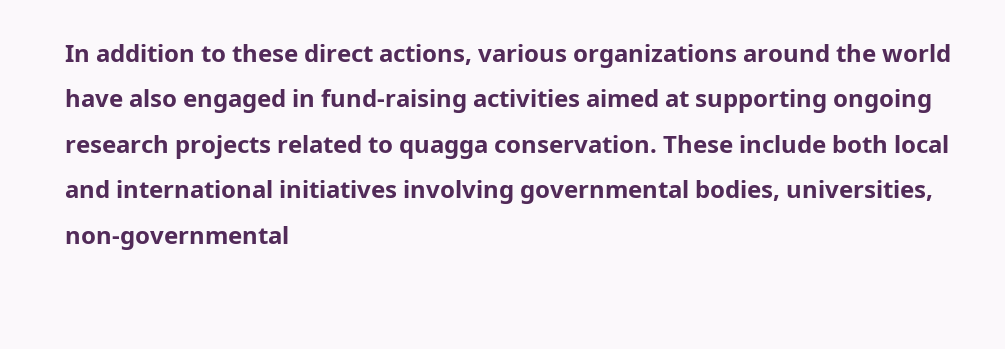In addition to these direct actions, various organizations around the world have also engaged in fund-raising activities aimed at supporting ongoing research projects related to quagga conservation. These include both local and international initiatives involving governmental bodies, universities, non-governmental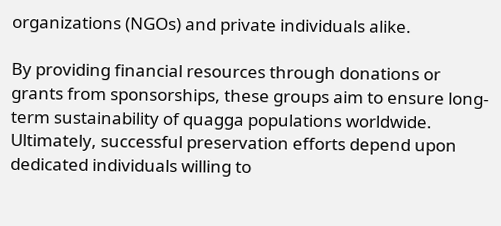organizations (NGOs) and private individuals alike.

By providing financial resources through donations or grants from sponsorships, these groups aim to ensure long-term sustainability of quagga populations worldwide. Ultimately, successful preservation efforts depend upon dedicated individuals willing to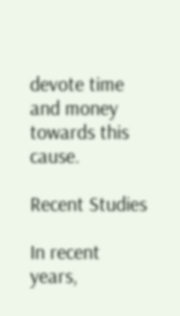devote time and money towards this cause.

Recent Studies

In recent years,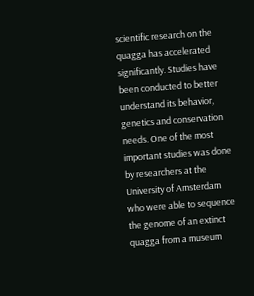scientific research on the quagga has accelerated significantly. Studies have been conducted to better understand its behavior, genetics and conservation needs. One of the most important studies was done by researchers at the University of Amsterdam who were able to sequence the genome of an extinct quagga from a museum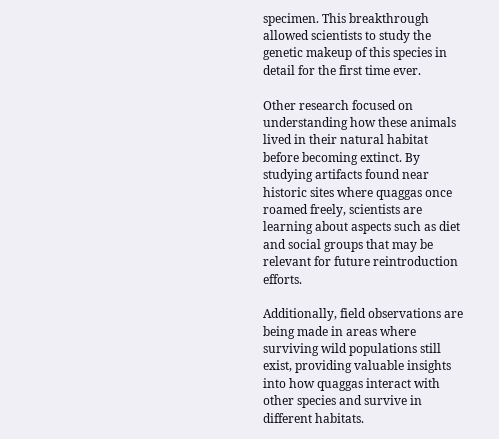specimen. This breakthrough allowed scientists to study the genetic makeup of this species in detail for the first time ever.

Other research focused on understanding how these animals lived in their natural habitat before becoming extinct. By studying artifacts found near historic sites where quaggas once roamed freely, scientists are learning about aspects such as diet and social groups that may be relevant for future reintroduction efforts.

Additionally, field observations are being made in areas where surviving wild populations still exist, providing valuable insights into how quaggas interact with other species and survive in different habitats.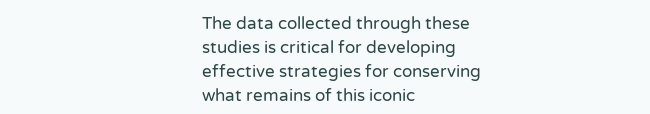The data collected through these studies is critical for developing effective strategies for conserving what remains of this iconic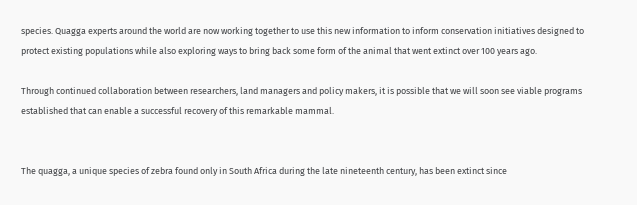species. Quagga experts around the world are now working together to use this new information to inform conservation initiatives designed to protect existing populations while also exploring ways to bring back some form of the animal that went extinct over 100 years ago.

Through continued collaboration between researchers, land managers and policy makers, it is possible that we will soon see viable programs established that can enable a successful recovery of this remarkable mammal.


The quagga, a unique species of zebra found only in South Africa during the late nineteenth century, has been extinct since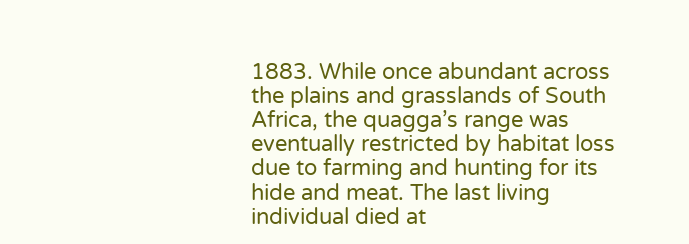1883. While once abundant across the plains and grasslands of South Africa, the quagga’s range was eventually restricted by habitat loss due to farming and hunting for its hide and meat. The last living individual died at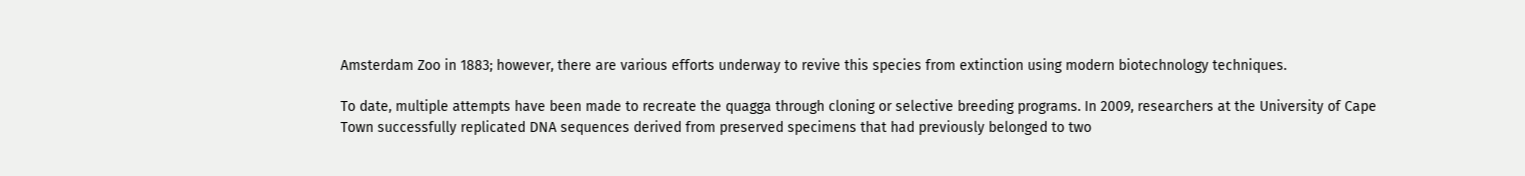Amsterdam Zoo in 1883; however, there are various efforts underway to revive this species from extinction using modern biotechnology techniques.

To date, multiple attempts have been made to recreate the quagga through cloning or selective breeding programs. In 2009, researchers at the University of Cape Town successfully replicated DNA sequences derived from preserved specimens that had previously belonged to two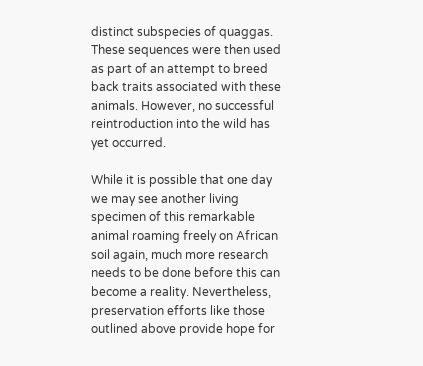distinct subspecies of quaggas. These sequences were then used as part of an attempt to breed back traits associated with these animals. However, no successful reintroduction into the wild has yet occurred.

While it is possible that one day we may see another living specimen of this remarkable animal roaming freely on African soil again, much more research needs to be done before this can become a reality. Nevertheless, preservation efforts like those outlined above provide hope for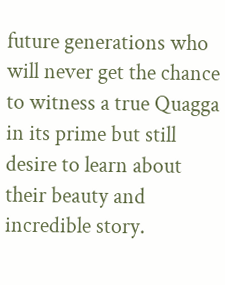future generations who will never get the chance to witness a true Quagga in its prime but still desire to learn about their beauty and incredible story.